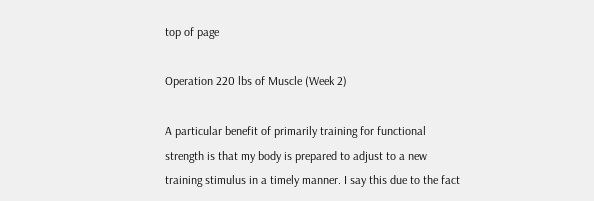top of page

Operation 220 lbs of Muscle (Week 2)

A particular benefit of primarily training for functional strength is that my body is prepared to adjust to a new training stimulus in a timely manner. I say this due to the fact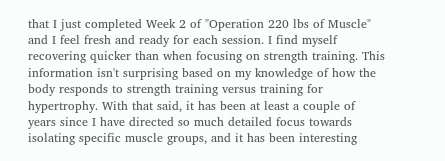that I just completed Week 2 of "Operation 220 lbs of Muscle" and I feel fresh and ready for each session. I find myself recovering quicker than when focusing on strength training. This information isn't surprising based on my knowledge of how the body responds to strength training versus training for hypertrophy. With that said, it has been at least a couple of years since I have directed so much detailed focus towards isolating specific muscle groups, and it has been interesting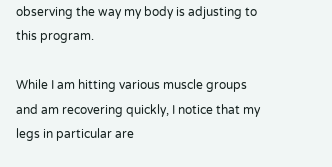observing the way my body is adjusting to this program.

While I am hitting various muscle groups and am recovering quickly, I notice that my legs in particular are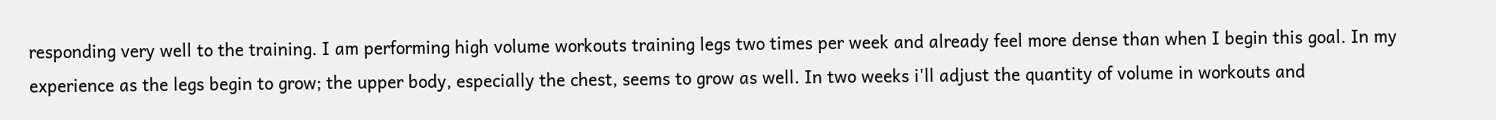responding very well to the training. I am performing high volume workouts training legs two times per week and already feel more dense than when I begin this goal. In my experience as the legs begin to grow; the upper body, especially the chest, seems to grow as well. In two weeks i'll adjust the quantity of volume in workouts and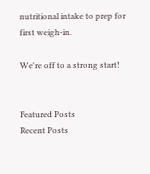nutritional intake to prep for first weigh-in.

We're off to a strong start!


Featured Posts
Recent Posts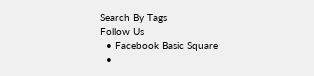Search By Tags
Follow Us
  • Facebook Basic Square
  •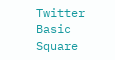Twitter Basic Square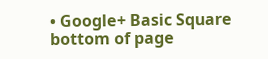• Google+ Basic Square
bottom of page